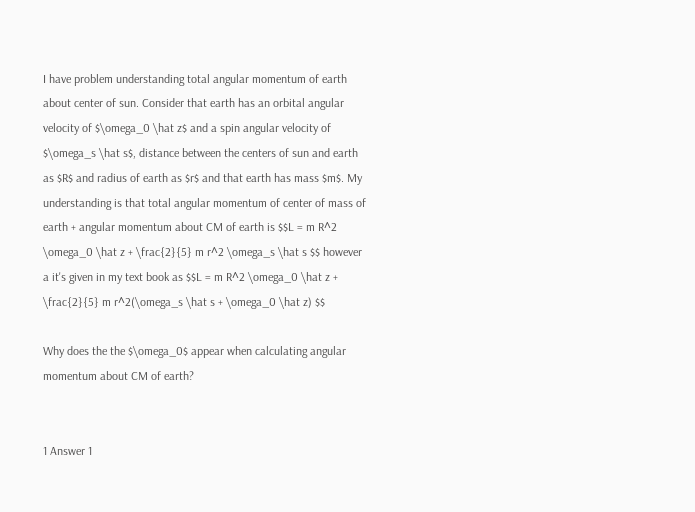I have problem understanding total angular momentum of earth about center of sun. Consider that earth has an orbital angular velocity of $\omega_0 \hat z$ and a spin angular velocity of $\omega_s \hat s$, distance between the centers of sun and earth as $R$ and radius of earth as $r$ and that earth has mass $m$. My understanding is that total angular momentum of center of mass of earth + angular momentum about CM of earth is $$L = m R^2 \omega_0 \hat z + \frac{2}{5} m r^2 \omega_s \hat s $$ however a it's given in my text book as $$L = m R^2 \omega_0 \hat z + \frac{2}{5} m r^2(\omega_s \hat s + \omega_0 \hat z) $$

Why does the the $\omega_0$ appear when calculating angular momentum about CM of earth?


1 Answer 1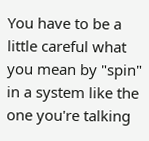You have to be a little careful what you mean by "spin" in a system like the one you're talking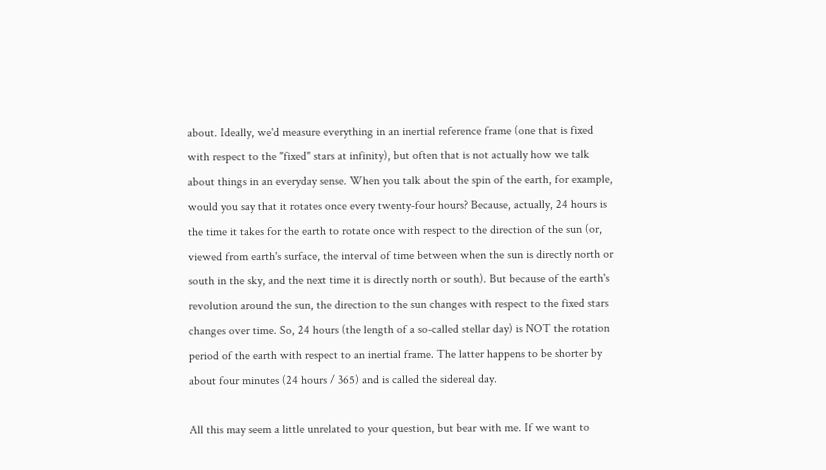about. Ideally, we'd measure everything in an inertial reference frame (one that is fixed with respect to the "fixed" stars at infinity), but often that is not actually how we talk about things in an everyday sense. When you talk about the spin of the earth, for example, would you say that it rotates once every twenty-four hours? Because, actually, 24 hours is the time it takes for the earth to rotate once with respect to the direction of the sun (or, viewed from earth's surface, the interval of time between when the sun is directly north or south in the sky, and the next time it is directly north or south). But because of the earth's revolution around the sun, the direction to the sun changes with respect to the fixed stars changes over time. So, 24 hours (the length of a so-called stellar day) is NOT the rotation period of the earth with respect to an inertial frame. The latter happens to be shorter by about four minutes (24 hours / 365) and is called the sidereal day.

All this may seem a little unrelated to your question, but bear with me. If we want to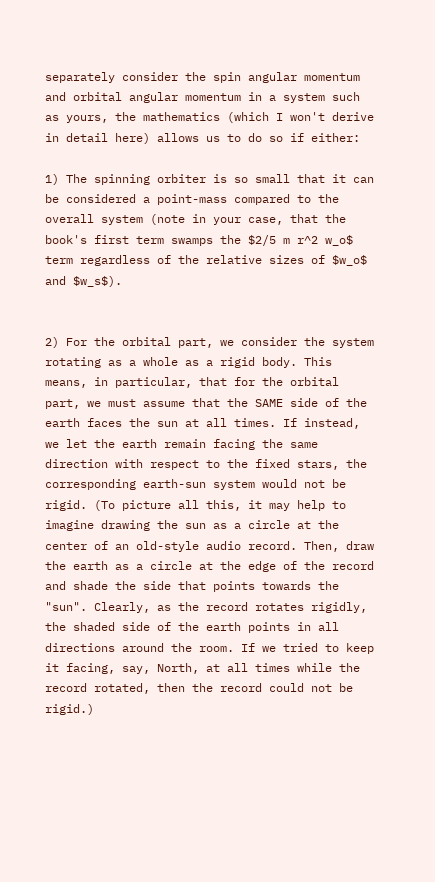separately consider the spin angular momentum and orbital angular momentum in a system such as yours, the mathematics (which I won't derive in detail here) allows us to do so if either:

1) The spinning orbiter is so small that it can be considered a point-mass compared to the overall system (note in your case, that the book's first term swamps the $2/5 m r^2 w_o$ term regardless of the relative sizes of $w_o$ and $w_s$).


2) For the orbital part, we consider the system rotating as a whole as a rigid body. This means, in particular, that for the orbital part, we must assume that the SAME side of the earth faces the sun at all times. If instead, we let the earth remain facing the same direction with respect to the fixed stars, the corresponding earth-sun system would not be rigid. (To picture all this, it may help to imagine drawing the sun as a circle at the center of an old-style audio record. Then, draw the earth as a circle at the edge of the record and shade the side that points towards the "sun". Clearly, as the record rotates rigidly, the shaded side of the earth points in all directions around the room. If we tried to keep it facing, say, North, at all times while the record rotated, then the record could not be rigid.)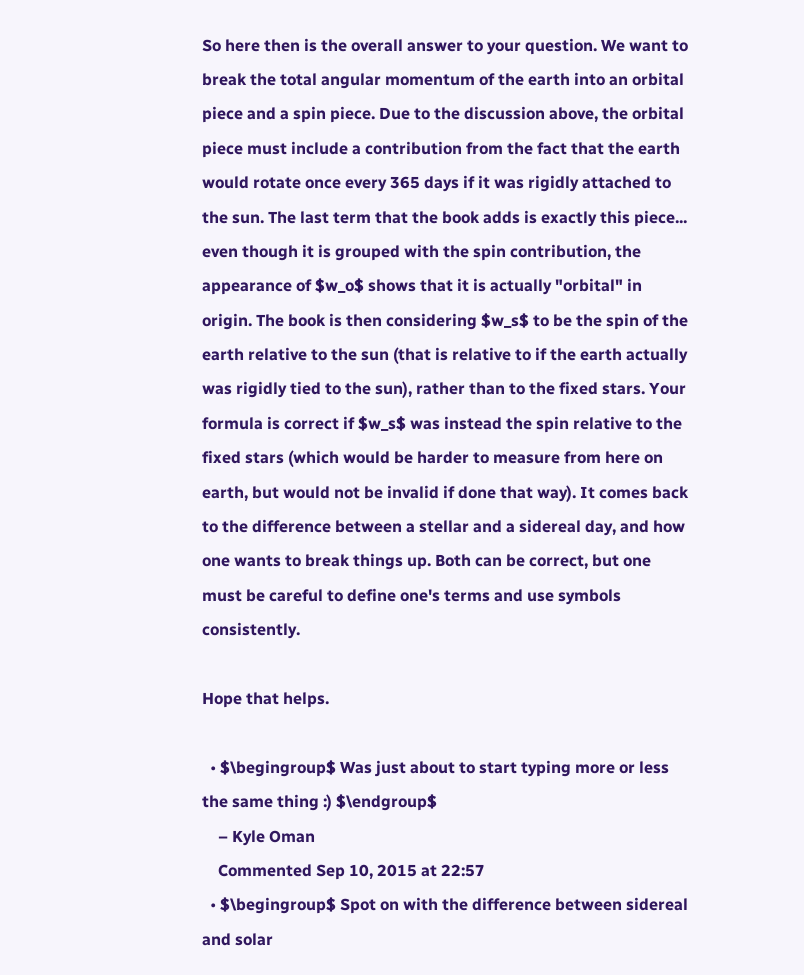So here then is the overall answer to your question. We want to break the total angular momentum of the earth into an orbital piece and a spin piece. Due to the discussion above, the orbital piece must include a contribution from the fact that the earth would rotate once every 365 days if it was rigidly attached to the sun. The last term that the book adds is exactly this piece... even though it is grouped with the spin contribution, the appearance of $w_o$ shows that it is actually "orbital" in origin. The book is then considering $w_s$ to be the spin of the earth relative to the sun (that is relative to if the earth actually was rigidly tied to the sun), rather than to the fixed stars. Your formula is correct if $w_s$ was instead the spin relative to the fixed stars (which would be harder to measure from here on earth, but would not be invalid if done that way). It comes back to the difference between a stellar and a sidereal day, and how one wants to break things up. Both can be correct, but one must be careful to define one's terms and use symbols consistently.

Hope that helps.

  • $\begingroup$ Was just about to start typing more or less the same thing :) $\endgroup$
    – Kyle Oman
    Commented Sep 10, 2015 at 22:57
  • $\begingroup$ Spot on with the difference between sidereal and solar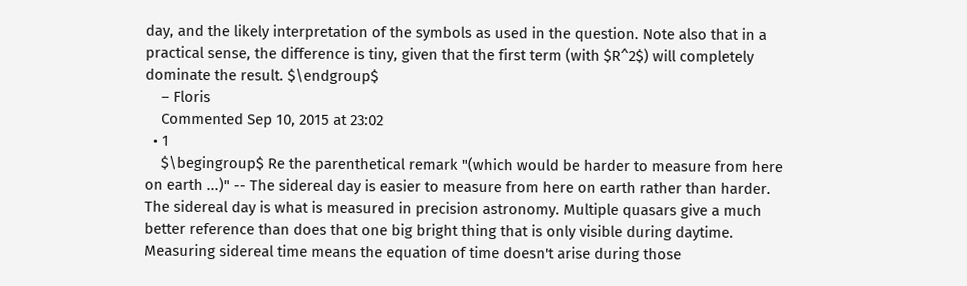day, and the likely interpretation of the symbols as used in the question. Note also that in a practical sense, the difference is tiny, given that the first term (with $R^2$) will completely dominate the result. $\endgroup$
    – Floris
    Commented Sep 10, 2015 at 23:02
  • 1
    $\begingroup$ Re the parenthetical remark "(which would be harder to measure from here on earth ...)" -- The sidereal day is easier to measure from here on earth rather than harder. The sidereal day is what is measured in precision astronomy. Multiple quasars give a much better reference than does that one big bright thing that is only visible during daytime. Measuring sidereal time means the equation of time doesn't arise during those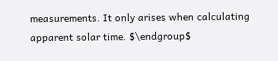measurements. It only arises when calculating apparent solar time. $\endgroup$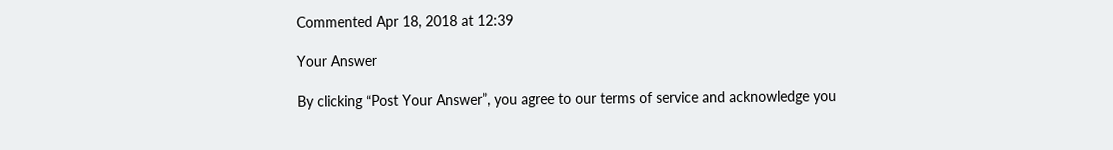Commented Apr 18, 2018 at 12:39

Your Answer

By clicking “Post Your Answer”, you agree to our terms of service and acknowledge you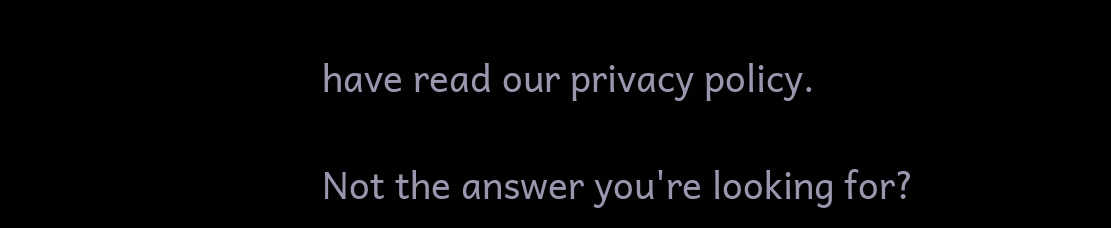have read our privacy policy.

Not the answer you're looking for?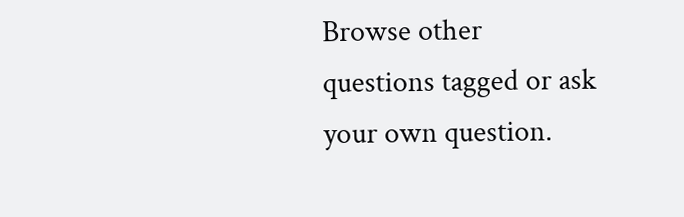Browse other questions tagged or ask your own question.